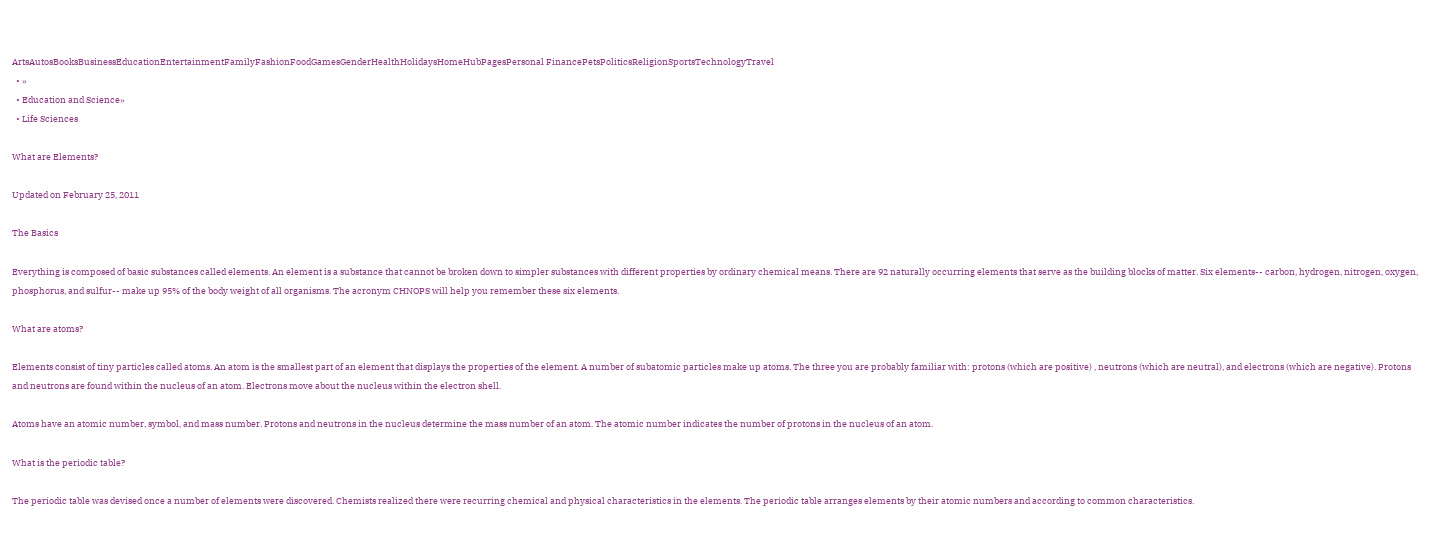ArtsAutosBooksBusinessEducationEntertainmentFamilyFashionFoodGamesGenderHealthHolidaysHomeHubPagesPersonal FinancePetsPoliticsReligionSportsTechnologyTravel
  • »
  • Education and Science»
  • Life Sciences

What are Elements?

Updated on February 25, 2011

The Basics

Everything is composed of basic substances called elements. An element is a substance that cannot be broken down to simpler substances with different properties by ordinary chemical means. There are 92 naturally occurring elements that serve as the building blocks of matter. Six elements-- carbon, hydrogen, nitrogen, oxygen, phosphorus, and sulfur-- make up 95% of the body weight of all organisms. The acronym CHNOPS will help you remember these six elements.

What are atoms?

Elements consist of tiny particles called atoms. An atom is the smallest part of an element that displays the properties of the element. A number of subatomic particles make up atoms. The three you are probably familiar with: protons (which are positive) , neutrons (which are neutral), and electrons (which are negative). Protons and neutrons are found within the nucleus of an atom. Electrons move about the nucleus within the electron shell.

Atoms have an atomic number, symbol, and mass number. Protons and neutrons in the nucleus determine the mass number of an atom. The atomic number indicates the number of protons in the nucleus of an atom.

What is the periodic table?

The periodic table was devised once a number of elements were discovered. Chemists realized there were recurring chemical and physical characteristics in the elements. The periodic table arranges elements by their atomic numbers and according to common characteristics.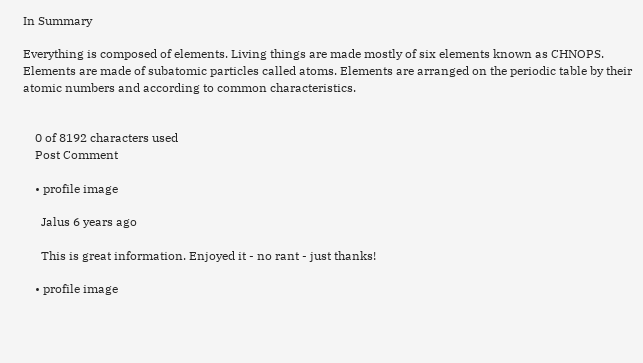In Summary

Everything is composed of elements. Living things are made mostly of six elements known as CHNOPS. Elements are made of subatomic particles called atoms. Elements are arranged on the periodic table by their atomic numbers and according to common characteristics.


    0 of 8192 characters used
    Post Comment

    • profile image

      Jalus 6 years ago

      This is great information. Enjoyed it - no rant - just thanks!

    • profile image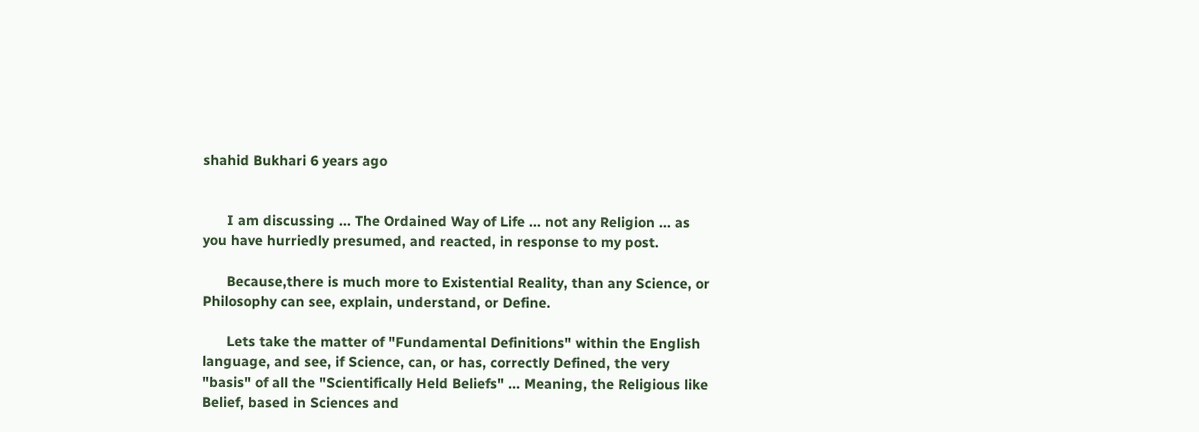shahid Bukhari 6 years ago


      I am discussing ... The Ordained Way of Life ... not any Religion ... as you have hurriedly presumed, and reacted, in response to my post.

      Because,there is much more to Existential Reality, than any Science, or Philosophy can see, explain, understand, or Define.

      Lets take the matter of "Fundamental Definitions" within the English language, and see, if Science, can, or has, correctly Defined, the very "basis" of all the "Scientifically Held Beliefs" ... Meaning, the Religious like Belief, based in Sciences and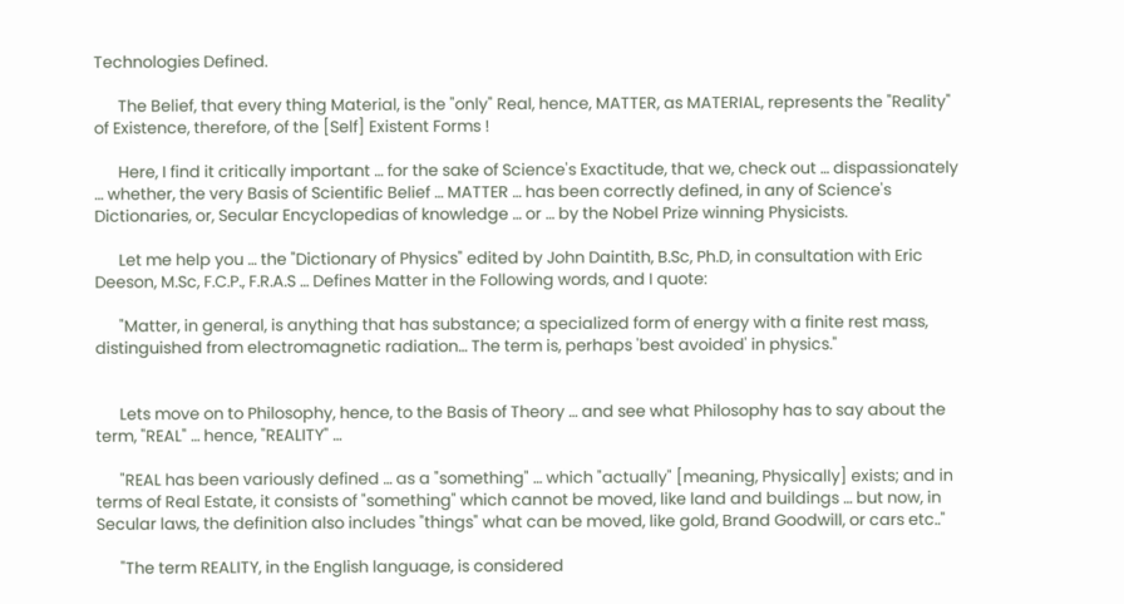Technologies Defined.

      The Belief, that every thing Material, is the "only" Real, hence, MATTER, as MATERIAL, represents the "Reality" of Existence, therefore, of the [Self] Existent Forms !

      Here, I find it critically important ... for the sake of Science's Exactitude, that we, check out ... dispassionately ... whether, the very Basis of Scientific Belief ... MATTER ... has been correctly defined, in any of Science's Dictionaries, or, Secular Encyclopedias of knowledge ... or ... by the Nobel Prize winning Physicists.

      Let me help you ... the "Dictionary of Physics" edited by John Daintith, B.Sc, Ph.D, in consultation with Eric Deeson, M.Sc, F.C.P., F.R.A.S ... Defines Matter in the Following words, and I quote:

      "Matter, in general, is anything that has substance; a specialized form of energy with a finite rest mass, distinguished from electromagnetic radiation... The term is, perhaps 'best avoided' in physics."


      Lets move on to Philosophy, hence, to the Basis of Theory ... and see what Philosophy has to say about the term, "REAL" ... hence, "REALITY" ...

      "REAL has been variously defined ... as a "something" ... which "actually" [meaning, Physically] exists; and in terms of Real Estate, it consists of "something" which cannot be moved, like land and buildings ... but now, in Secular laws, the definition also includes "things" what can be moved, like gold, Brand Goodwill, or cars etc.."

      "The term REALITY, in the English language, is considered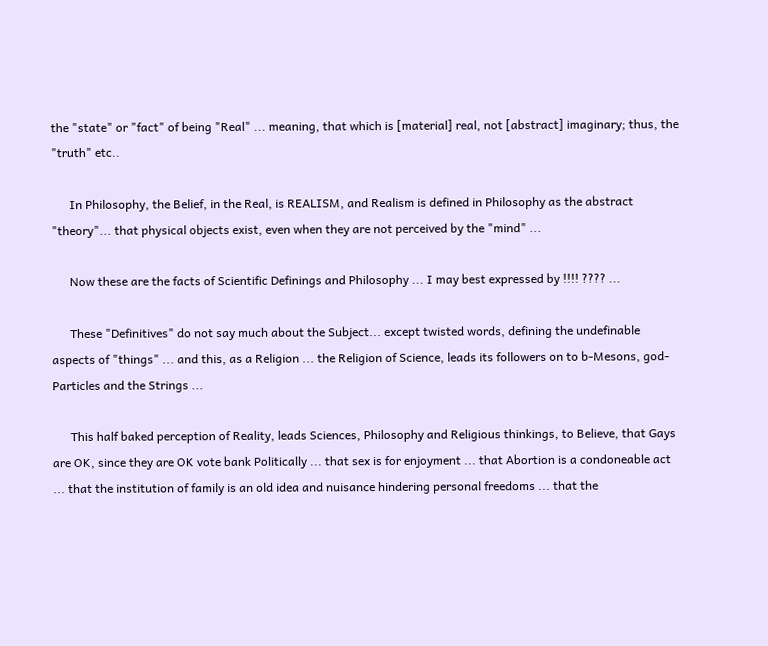the "state" or "fact" of being "Real" ... meaning, that which is [material] real, not [abstract] imaginary; thus, the "truth" etc..

      In Philosophy, the Belief, in the Real, is REALISM, and Realism is defined in Philosophy as the abstract "theory"... that physical objects exist, even when they are not perceived by the "mind" ...

      Now these are the facts of Scientific Definings and Philosophy ... I may best expressed by !!!! ???? ...

      These "Definitives" do not say much about the Subject... except twisted words, defining the undefinable aspects of "things" ... and this, as a Religion ... the Religion of Science, leads its followers on to b-Mesons, god-Particles and the Strings ...

      This half baked perception of Reality, leads Sciences, Philosophy and Religious thinkings, to Believe, that Gays are OK, since they are OK vote bank Politically ... that sex is for enjoyment ... that Abortion is a condoneable act ... that the institution of family is an old idea and nuisance hindering personal freedoms ... that the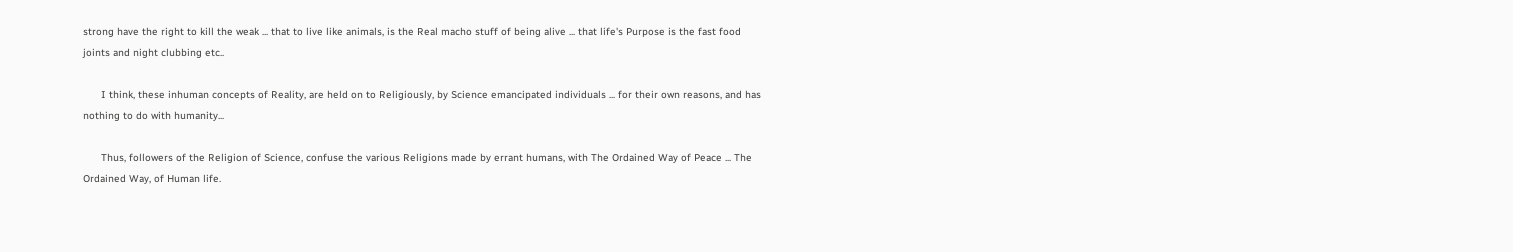strong have the right to kill the weak ... that to live like animals, is the Real macho stuff of being alive ... that life's Purpose is the fast food joints and night clubbing etc..

      I think, these inhuman concepts of Reality, are held on to Religiously, by Science emancipated individuals ... for their own reasons, and has nothing to do with humanity...

      Thus, followers of the Religion of Science, confuse the various Religions made by errant humans, with The Ordained Way of Peace ... The Ordained Way, of Human life.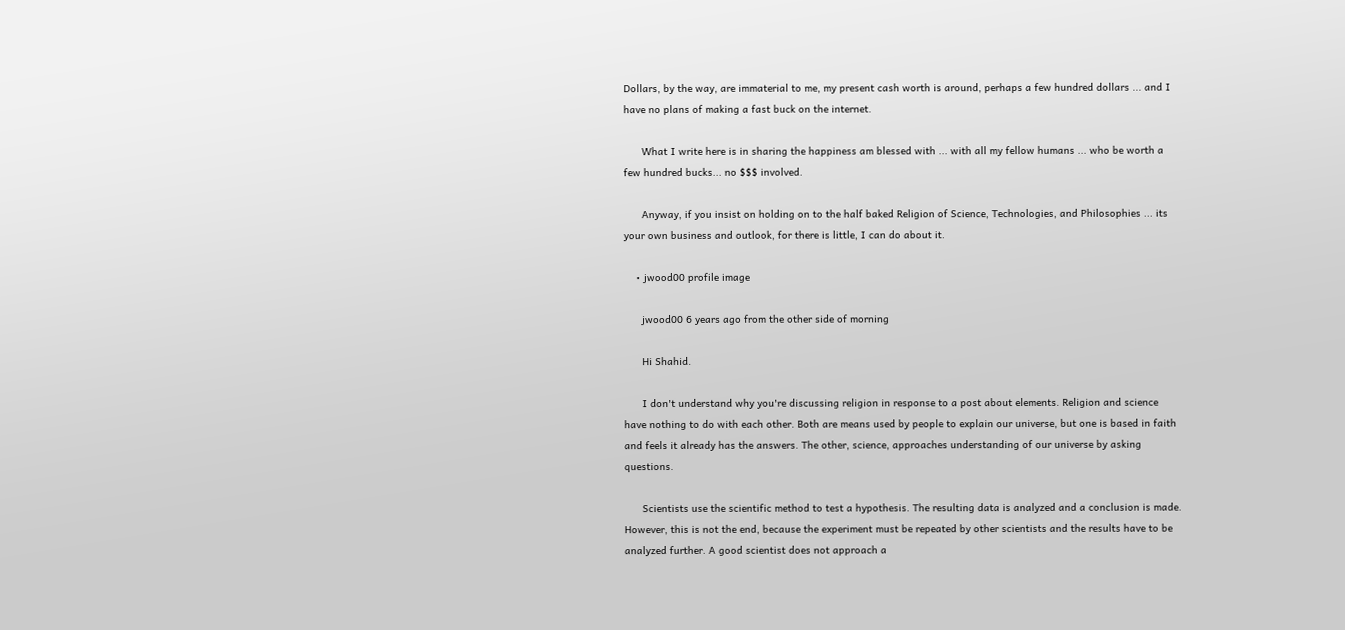Dollars, by the way, are immaterial to me, my present cash worth is around, perhaps a few hundred dollars ... and I have no plans of making a fast buck on the internet.

      What I write here is in sharing the happiness am blessed with ... with all my fellow humans ... who be worth a few hundred bucks... no $$$ involved.

      Anyway, if you insist on holding on to the half baked Religion of Science, Technologies, and Philosophies ... its your own business and outlook, for there is little, I can do about it.

    • jwood00 profile image

      jwood00 6 years ago from the other side of morning

      Hi Shahid.

      I don't understand why you're discussing religion in response to a post about elements. Religion and science have nothing to do with each other. Both are means used by people to explain our universe, but one is based in faith and feels it already has the answers. The other, science, approaches understanding of our universe by asking questions.

      Scientists use the scientific method to test a hypothesis. The resulting data is analyzed and a conclusion is made. However, this is not the end, because the experiment must be repeated by other scientists and the results have to be analyzed further. A good scientist does not approach a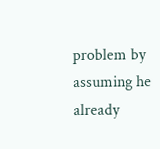problem by assuming he already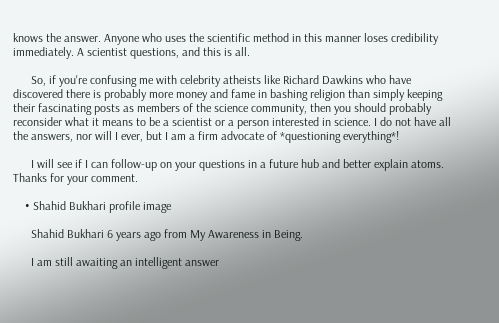knows the answer. Anyone who uses the scientific method in this manner loses credibility immediately. A scientist questions, and this is all.

      So, if you're confusing me with celebrity atheists like Richard Dawkins who have discovered there is probably more money and fame in bashing religion than simply keeping their fascinating posts as members of the science community, then you should probably reconsider what it means to be a scientist or a person interested in science. I do not have all the answers, nor will I ever, but I am a firm advocate of *questioning everything*!

      I will see if I can follow-up on your questions in a future hub and better explain atoms. Thanks for your comment.

    • Shahid Bukhari profile image

      Shahid Bukhari 6 years ago from My Awareness in Being.

      I am still awaiting an intelligent answer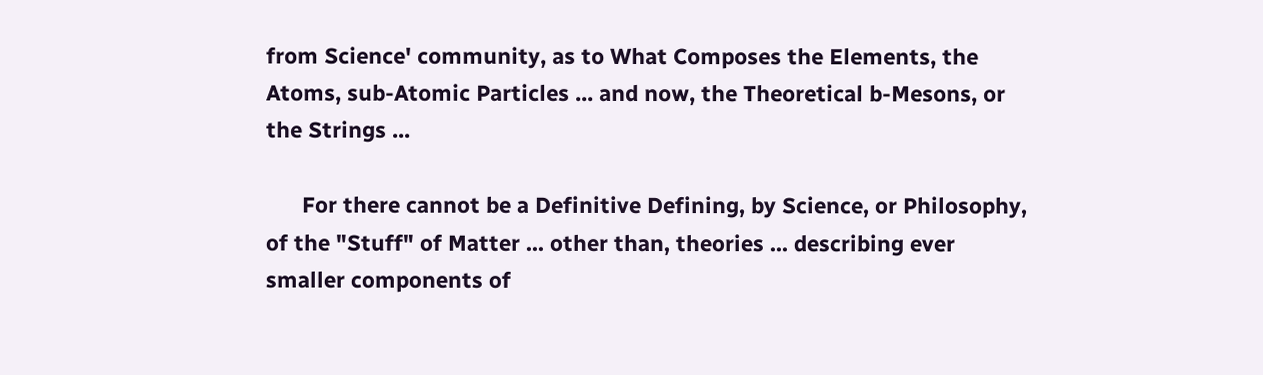from Science' community, as to What Composes the Elements, the Atoms, sub-Atomic Particles ... and now, the Theoretical b-Mesons, or the Strings ...

      For there cannot be a Definitive Defining, by Science, or Philosophy, of the "Stuff" of Matter ... other than, theories ... describing ever smaller components of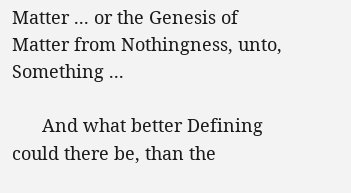Matter ... or the Genesis of Matter from Nothingness, unto, Something ...

      And what better Defining could there be, than the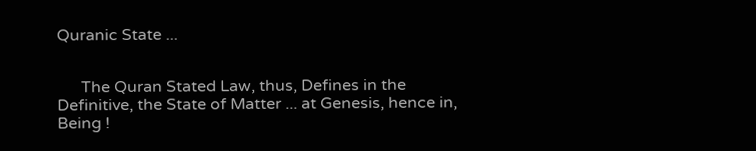Quranic State ...


      The Quran Stated Law, thus, Defines in the Definitive, the State of Matter ... at Genesis, hence in, Being !